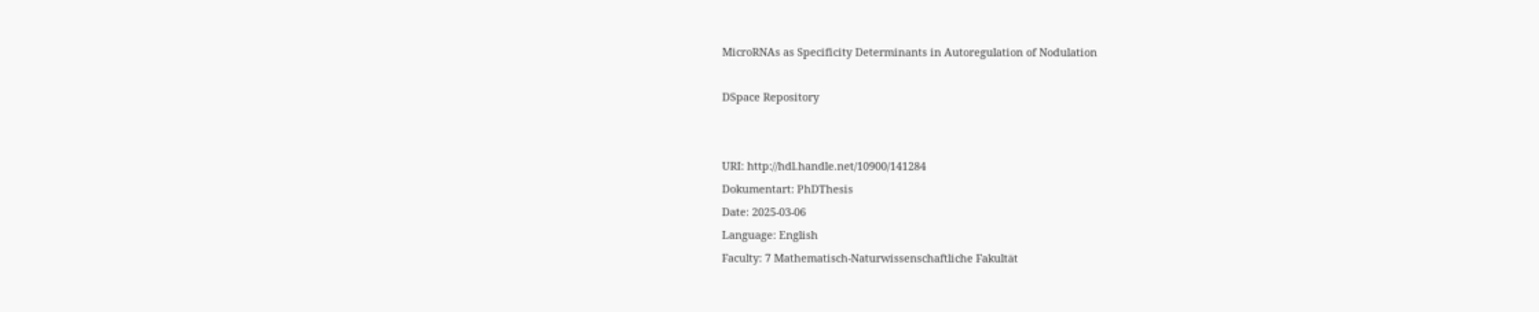MicroRNAs as Specificity Determinants in Autoregulation of Nodulation

DSpace Repository


URI: http://hdl.handle.net/10900/141284
Dokumentart: PhDThesis
Date: 2025-03-06
Language: English
Faculty: 7 Mathematisch-Naturwissenschaftliche Fakultät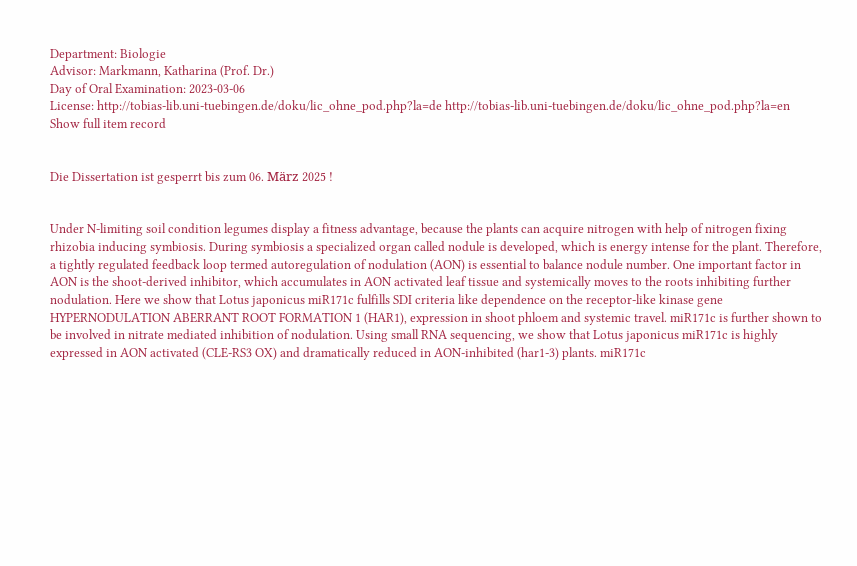Department: Biologie
Advisor: Markmann, Katharina (Prof. Dr.)
Day of Oral Examination: 2023-03-06
License: http://tobias-lib.uni-tuebingen.de/doku/lic_ohne_pod.php?la=de http://tobias-lib.uni-tuebingen.de/doku/lic_ohne_pod.php?la=en
Show full item record


Die Dissertation ist gesperrt bis zum 06. März 2025 !


Under N-limiting soil condition legumes display a fitness advantage, because the plants can acquire nitrogen with help of nitrogen fixing rhizobia inducing symbiosis. During symbiosis a specialized organ called nodule is developed, which is energy intense for the plant. Therefore, a tightly regulated feedback loop termed autoregulation of nodulation (AON) is essential to balance nodule number. One important factor in AON is the shoot-derived inhibitor, which accumulates in AON activated leaf tissue and systemically moves to the roots inhibiting further nodulation. Here we show that Lotus japonicus miR171c fulfills SDI criteria like dependence on the receptor-like kinase gene HYPERNODULATION ABERRANT ROOT FORMATION 1 (HAR1), expression in shoot phloem and systemic travel. miR171c is further shown to be involved in nitrate mediated inhibition of nodulation. Using small RNA sequencing, we show that Lotus japonicus miR171c is highly expressed in AON activated (CLE-RS3 OX) and dramatically reduced in AON-inhibited (har1-3) plants. miR171c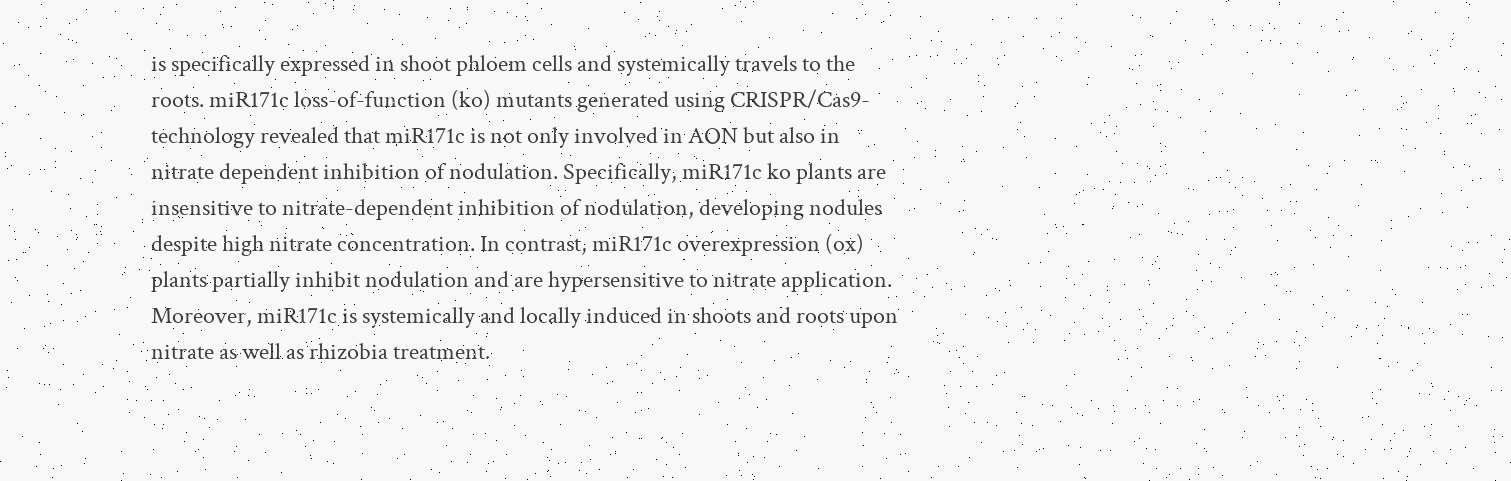is specifically expressed in shoot phloem cells and systemically travels to the roots. miR171c loss-of-function (ko) mutants generated using CRISPR/Cas9-technology revealed that miR171c is not only involved in AON but also in nitrate dependent inhibition of nodulation. Specifically, miR171c ko plants are insensitive to nitrate-dependent inhibition of nodulation, developing nodules despite high nitrate concentration. In contrast, miR171c overexpression (ox) plants partially inhibit nodulation and are hypersensitive to nitrate application. Moreover, miR171c is systemically and locally induced in shoots and roots upon nitrate as well as rhizobia treatment.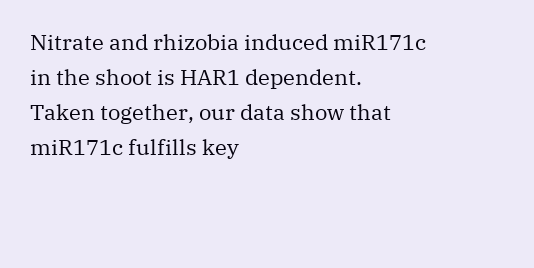Nitrate and rhizobia induced miR171c in the shoot is HAR1 dependent. Taken together, our data show that miR171c fulfills key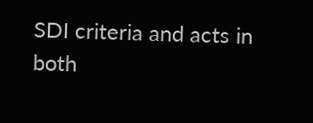SDI criteria and acts in both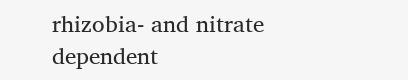rhizobia- and nitrate dependent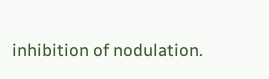inhibition of nodulation.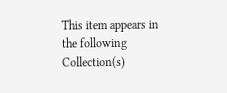This item appears in the following Collection(s)